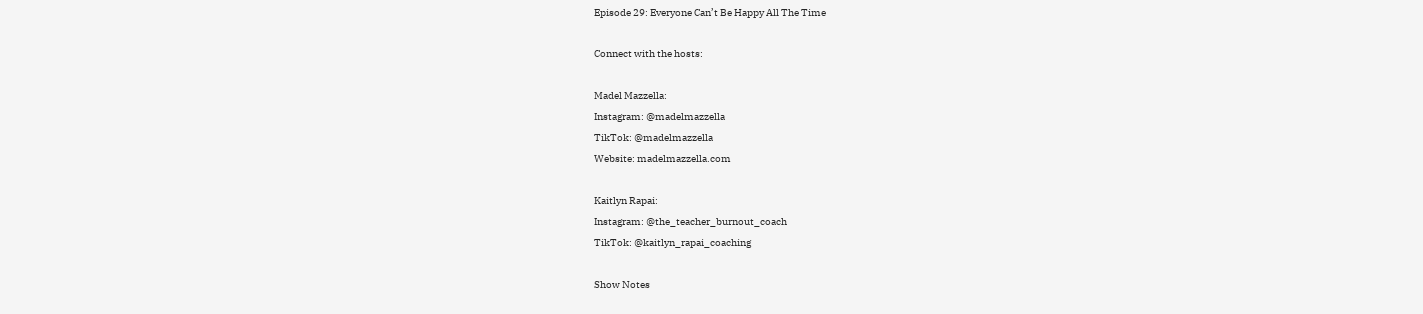Episode 29: Everyone Can’t Be Happy All The Time

Connect with the hosts:

Madel Mazzella:
Instagram: @madelmazzella
TikTok: @madelmazzella
Website: madelmazzella.com

Kaitlyn Rapai:
Instagram: @the_teacher_burnout_coach
TikTok: @kaitlyn_rapai_coaching

Show Notes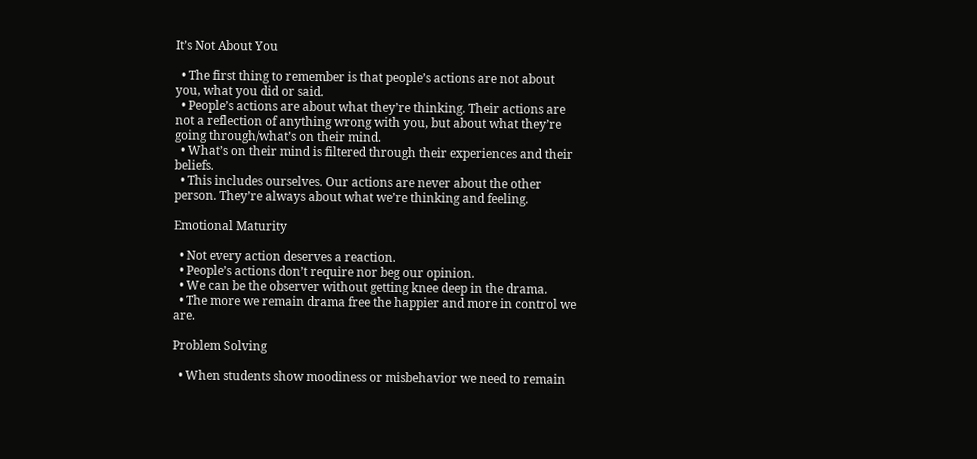It’s Not About You

  • The first thing to remember is that people’s actions are not about you, what you did or said.
  • People’s actions are about what they’re thinking. Their actions are not a reflection of anything wrong with you, but about what they’re going through/what’s on their mind.
  • What’s on their mind is filtered through their experiences and their beliefs.
  • This includes ourselves. Our actions are never about the other person. They’re always about what we’re thinking and feeling.

Emotional Maturity

  • Not every action deserves a reaction.
  • People’s actions don’t require nor beg our opinion.
  • We can be the observer without getting knee deep in the drama.
  • The more we remain drama free the happier and more in control we are.

Problem Solving

  • When students show moodiness or misbehavior we need to remain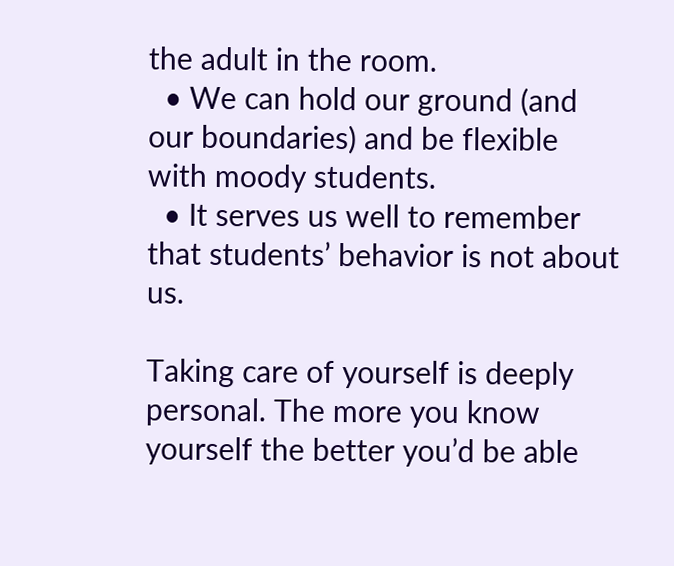the adult in the room.
  • We can hold our ground (and our boundaries) and be flexible with moody students.
  • It serves us well to remember that students’ behavior is not about us.

Taking care of yourself is deeply personal. The more you know yourself the better you’d be able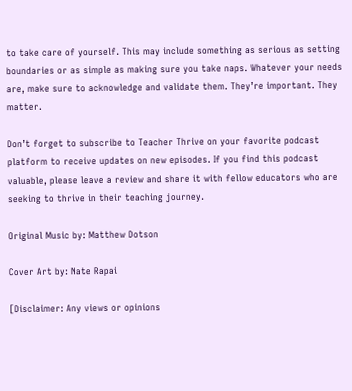to take care of yourself. This may include something as serious as setting boundaries or as simple as making sure you take naps. Whatever your needs are, make sure to acknowledge and validate them. They’re important. They matter.

Don’t forget to subscribe to Teacher Thrive on your favorite podcast platform to receive updates on new episodes. If you find this podcast valuable, please leave a review and share it with fellow educators who are seeking to thrive in their teaching journey.

Original Music by: Matthew Dotson

Cover Art by: Nate Rapai

[Disclaimer: Any views or opinions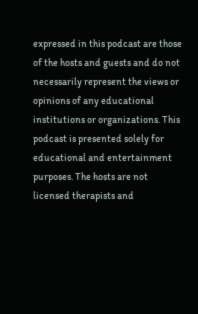expressed in this podcast are those of the hosts and guests and do not necessarily represent the views or opinions of any educational institutions or organizations. This podcast is presented solely for educational and entertainment purposes. The hosts are not licensed therapists and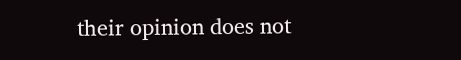their opinion does not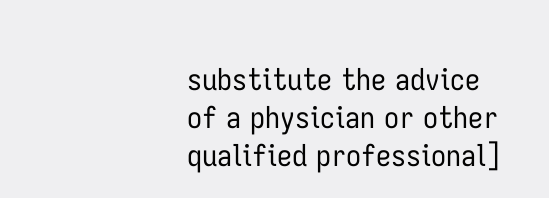substitute the advice of a physician or other qualified professional]